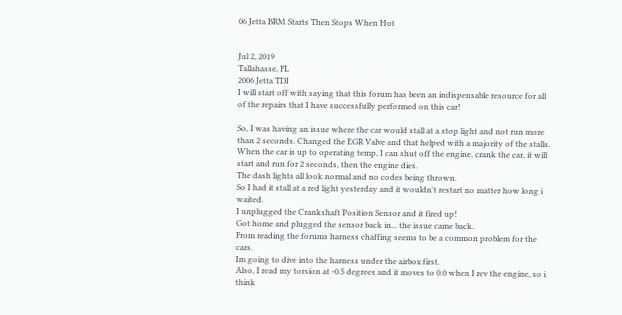06 Jetta BRM Starts Then Stops When Hot


Jul 2, 2019
Tallahasse, FL
2006 Jetta TDI
I will start off with saying that this forum has been an indispensable resource for all of the repairs that I have successfully performed on this car!

So, I was having an issue where the car would stall at a stop light and not run more than 2 seconds. Changed the EGR Valve and that helped with a majority of the stalls.
When the car is up to operating temp, I can shut off the engine, crank the car, it will start and run for 2 seconds, then the engine dies.
The dash lights all look normal and no codes being thrown.
So I had it stall at a red light yesterday and it wouldn't restart no matter how long i waited.
I unplugged the Crankshaft Position Sensor and it fired up!
Got home and plugged the sensor back in... the issue came back.
From reading the forums harness chaffing seems to be a common problem for the cars.
Im going to dive into the harness under the airbox first.
Also, I read my torsion at -0.5 degrees and it moves to 0.0 when I rev the engine, so i think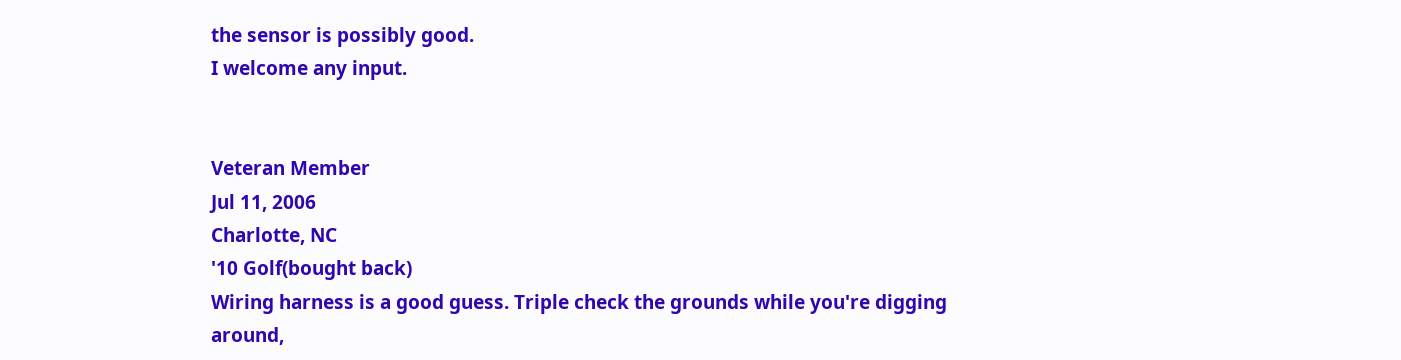the sensor is possibly good.
I welcome any input.


Veteran Member
Jul 11, 2006
Charlotte, NC
'10 Golf(bought back)
Wiring harness is a good guess. Triple check the grounds while you're digging around,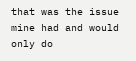that was the issue mine had and would only do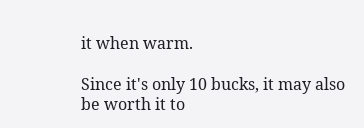it when warm.

Since it's only 10 bucks, it may also be worth it to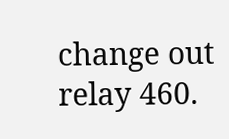change out relay 460.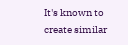It's known to create similar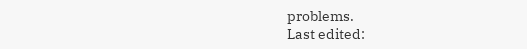problems.
Last edited: